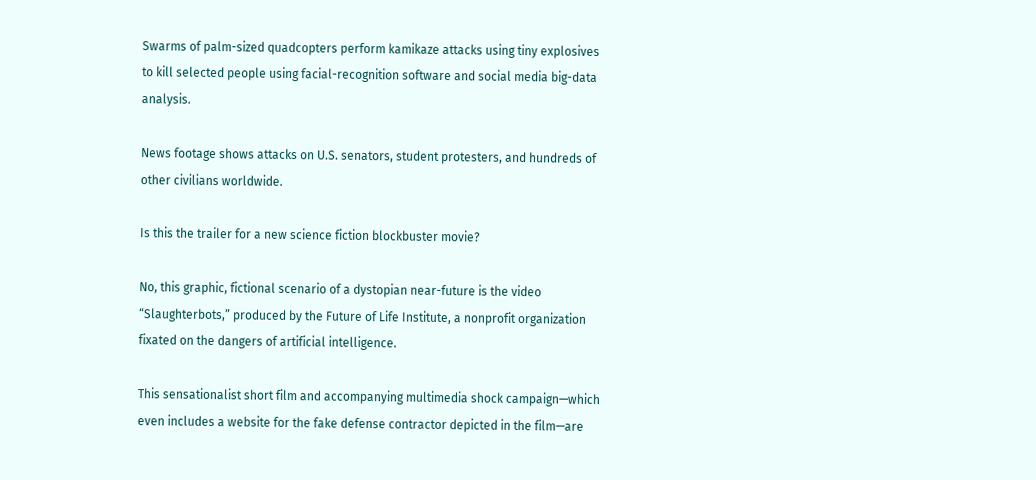Swarms of palm-sized quadcopters perform kamikaze attacks using tiny explosives to kill selected people using facial-recognition software and social media big-data analysis.

News footage shows attacks on U.S. senators, student protesters, and hundreds of other civilians worldwide.

Is this the trailer for a new science fiction blockbuster movie?

No, this graphic, fictional scenario of a dystopian near-future is the video “Slaughterbots,” produced by the Future of Life Institute, a nonprofit organization fixated on the dangers of artificial intelligence.

This sensationalist short film and accompanying multimedia shock campaign—which even includes a website for the fake defense contractor depicted in the film—are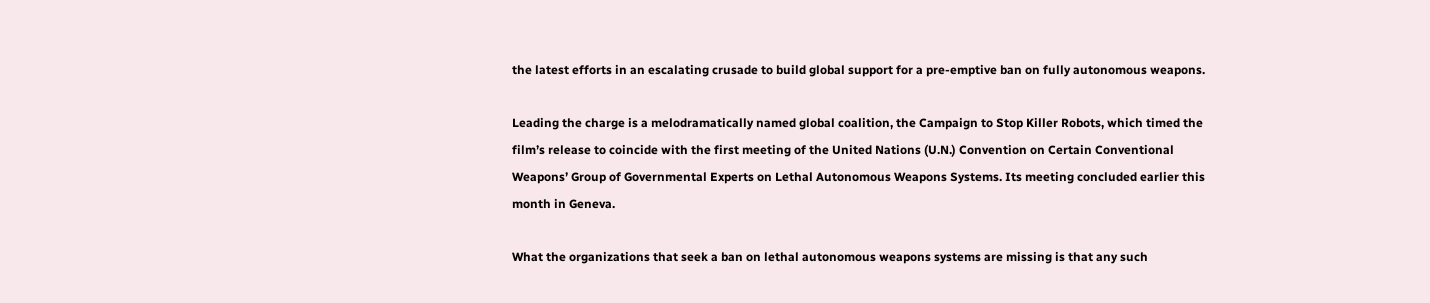the latest efforts in an escalating crusade to build global support for a pre-emptive ban on fully autonomous weapons.

Leading the charge is a melodramatically named global coalition, the Campaign to Stop Killer Robots, which timed the film’s release to coincide with the first meeting of the United Nations (U.N.) Convention on Certain Conventional Weapons’ Group of Governmental Experts on Lethal Autonomous Weapons Systems. Its meeting concluded earlier this month in Geneva.

What the organizations that seek a ban on lethal autonomous weapons systems are missing is that any such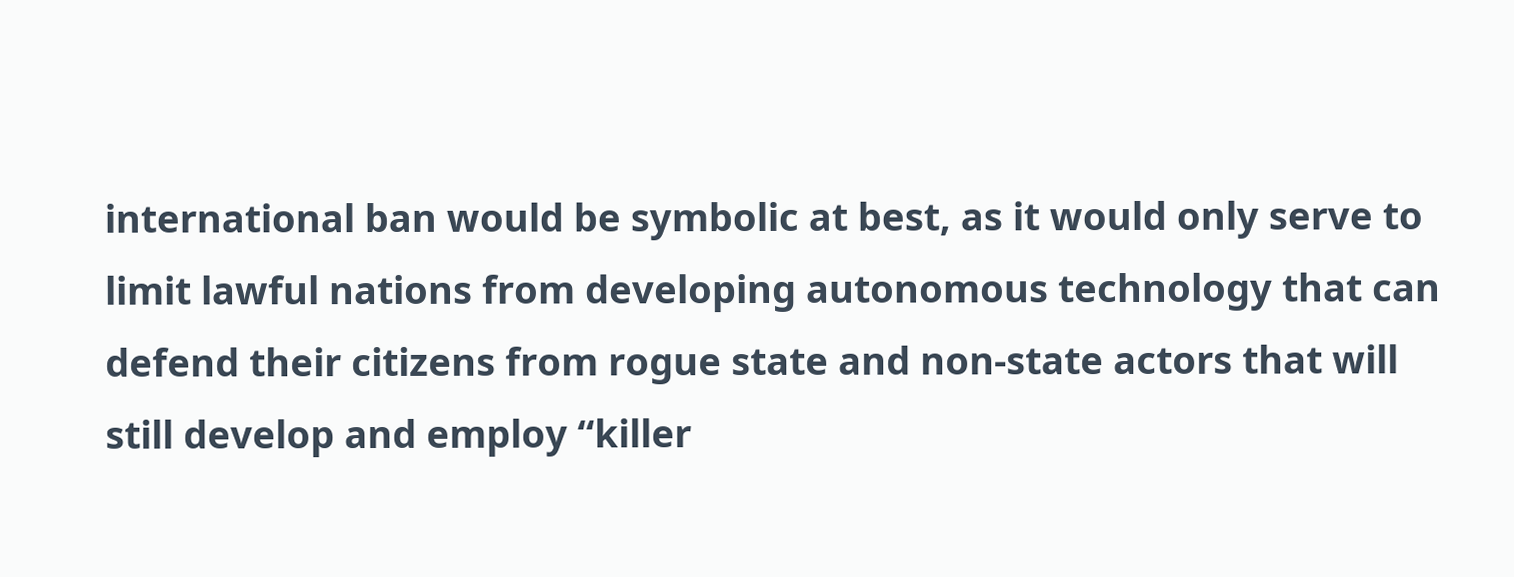international ban would be symbolic at best, as it would only serve to limit lawful nations from developing autonomous technology that can defend their citizens from rogue state and non-state actors that will still develop and employ “killer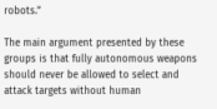robots.”

The main argument presented by these groups is that fully autonomous weapons should never be allowed to select and attack targets without human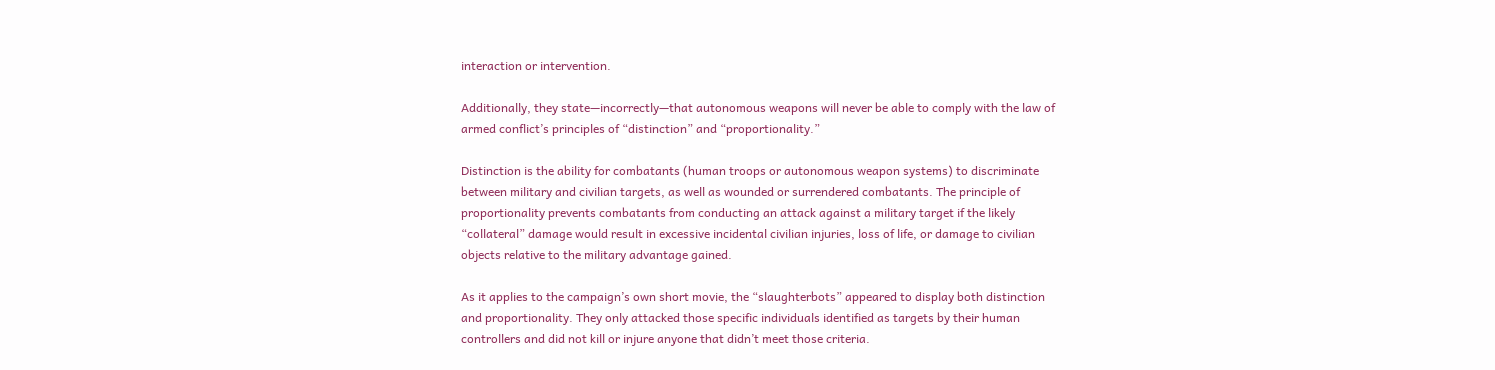interaction or intervention.

Additionally, they state—incorrectly—that autonomous weapons will never be able to comply with the law of armed conflict’s principles of “distinction” and “proportionality.”

Distinction is the ability for combatants (human troops or autonomous weapon systems) to discriminate between military and civilian targets, as well as wounded or surrendered combatants. The principle of proportionality prevents combatants from conducting an attack against a military target if the likely “collateral” damage would result in excessive incidental civilian injuries, loss of life, or damage to civilian objects relative to the military advantage gained.

As it applies to the campaign’s own short movie, the “slaughterbots” appeared to display both distinction and proportionality. They only attacked those specific individuals identified as targets by their human controllers and did not kill or injure anyone that didn’t meet those criteria.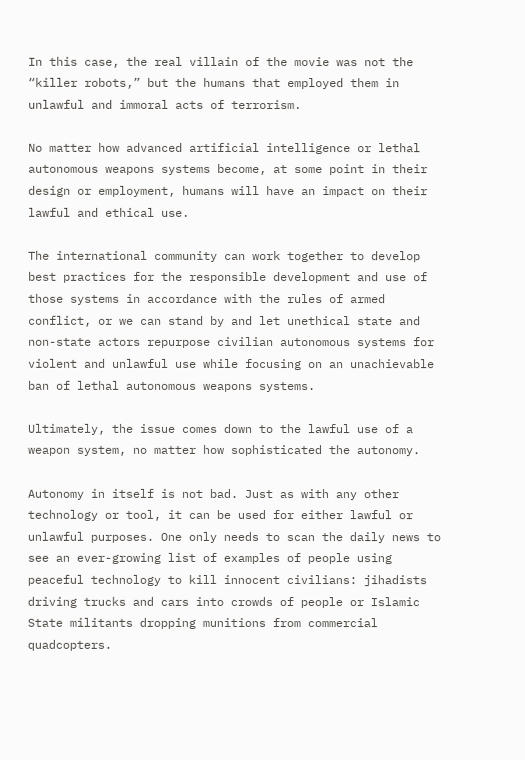In this case, the real villain of the movie was not the “killer robots,” but the humans that employed them in unlawful and immoral acts of terrorism.

No matter how advanced artificial intelligence or lethal autonomous weapons systems become, at some point in their design or employment, humans will have an impact on their lawful and ethical use.

The international community can work together to develop best practices for the responsible development and use of those systems in accordance with the rules of armed conflict, or we can stand by and let unethical state and non-state actors repurpose civilian autonomous systems for violent and unlawful use while focusing on an unachievable ban of lethal autonomous weapons systems.

Ultimately, the issue comes down to the lawful use of a weapon system, no matter how sophisticated the autonomy.

Autonomy in itself is not bad. Just as with any other technology or tool, it can be used for either lawful or unlawful purposes. One only needs to scan the daily news to see an ever-growing list of examples of people using peaceful technology to kill innocent civilians: jihadists driving trucks and cars into crowds of people or Islamic State militants dropping munitions from commercial quadcopters.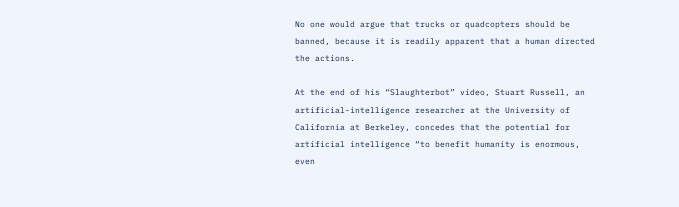No one would argue that trucks or quadcopters should be banned, because it is readily apparent that a human directed the actions.

At the end of his “Slaughterbot” video, Stuart Russell, an artificial-intelligence researcher at the University of California at Berkeley, concedes that the potential for artificial intelligence “to benefit humanity is enormous, even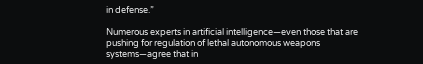in defense.”

Numerous experts in artificial intelligence—even those that are pushing for regulation of lethal autonomous weapons systems—agree that in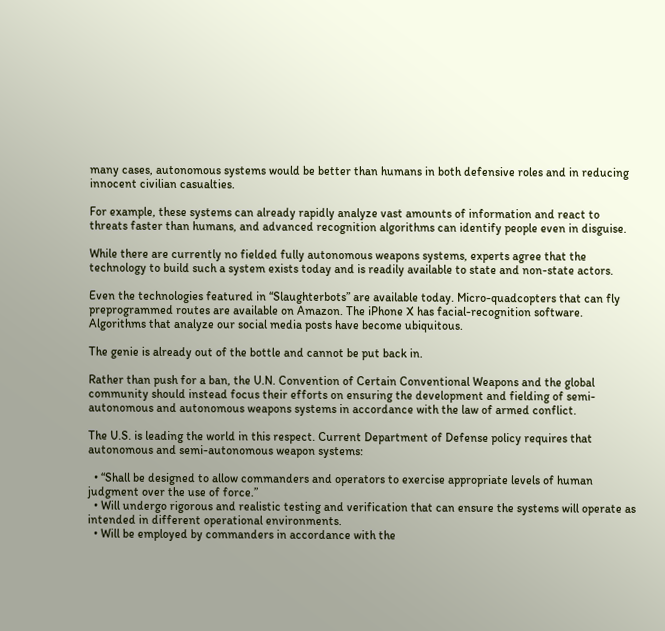many cases, autonomous systems would be better than humans in both defensive roles and in reducing innocent civilian casualties.

For example, these systems can already rapidly analyze vast amounts of information and react to threats faster than humans, and advanced recognition algorithms can identify people even in disguise.

While there are currently no fielded fully autonomous weapons systems, experts agree that the technology to build such a system exists today and is readily available to state and non-state actors.

Even the technologies featured in “Slaughterbots” are available today. Micro-quadcopters that can fly preprogrammed routes are available on Amazon. The iPhone X has facial-recognition software. Algorithms that analyze our social media posts have become ubiquitous.

The genie is already out of the bottle and cannot be put back in.

Rather than push for a ban, the U.N. Convention of Certain Conventional Weapons and the global community should instead focus their efforts on ensuring the development and fielding of semi-autonomous and autonomous weapons systems in accordance with the law of armed conflict.

The U.S. is leading the world in this respect. Current Department of Defense policy requires that autonomous and semi-autonomous weapon systems:

  • “Shall be designed to allow commanders and operators to exercise appropriate levels of human judgment over the use of force.”
  • Will undergo rigorous and realistic testing and verification that can ensure the systems will operate as intended in different operational environments.
  • Will be employed by commanders in accordance with the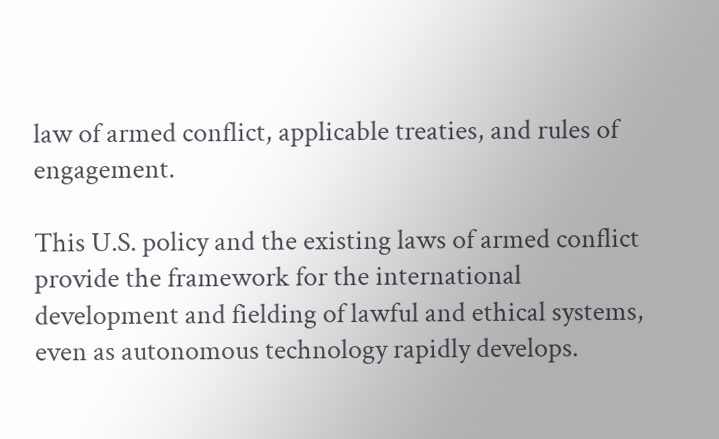law of armed conflict, applicable treaties, and rules of engagement.

This U.S. policy and the existing laws of armed conflict provide the framework for the international development and fielding of lawful and ethical systems, even as autonomous technology rapidly develops.